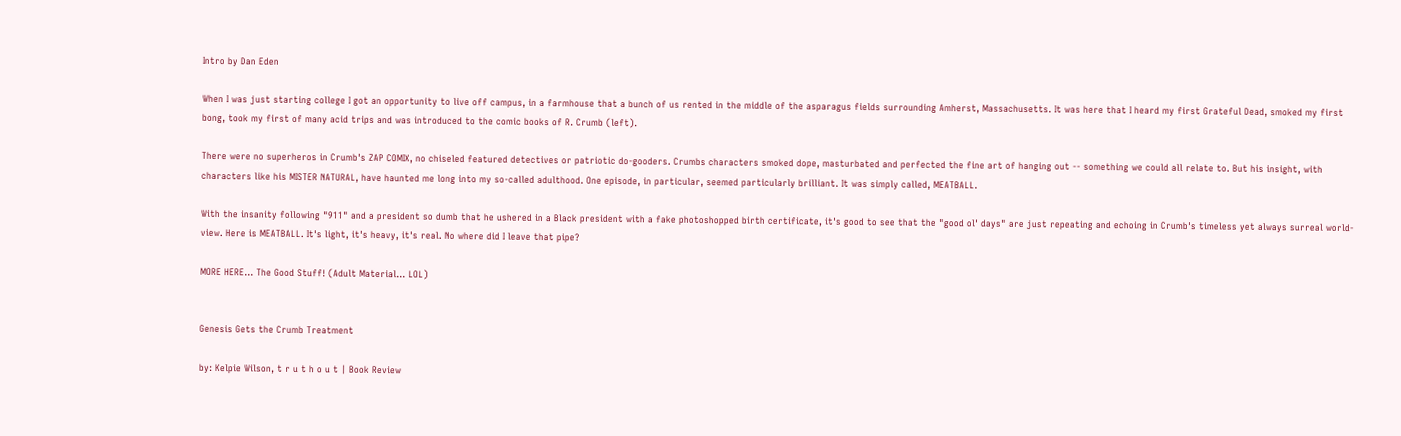Intro by Dan Eden

When I was just starting college I got an opportunity to live off campus, in a farmhouse that a bunch of us rented in the middle of the asparagus fields surrounding Amherst, Massachusetts. It was here that I heard my first Grateful Dead, smoked my first bong, took my first of many acid trips and was introduced to the comic books of R. Crumb (left).

There were no superheros in Crumb's ZAP COMIX, no chiseled featured detectives or patriotic do-gooders. Crumbs characters smoked dope, masturbated and perfected the fine art of hanging out -- something we could all relate to. But his insight, with characters like his MISTER NATURAL, have haunted me long into my so-called adulthood. One episode, in particular, seemed particularly brilliant. It was simply called, MEATBALL.

With the insanity following "911" and a president so dumb that he ushered in a Black president with a fake photoshopped birth certificate, it's good to see that the "good ol' days" are just repeating and echoing in Crumb's timeless yet always surreal world-view. Here is MEATBALL. It's light, it's heavy, it's real. No where did I leave that pipe?

MORE HERE... The Good Stuff! (Adult Material... LOL)


Genesis Gets the Crumb Treatment

by: Kelpie Wilson, t r u t h o u t | Book Review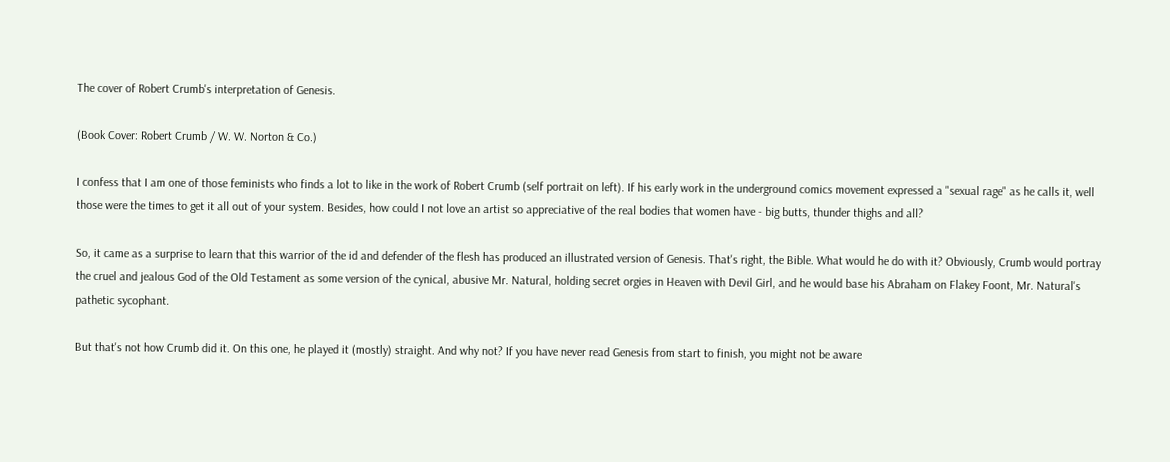The cover of Robert Crumb's interpretation of Genesis.

(Book Cover: Robert Crumb / W. W. Norton & Co.)

I confess that I am one of those feminists who finds a lot to like in the work of Robert Crumb (self portrait on left). If his early work in the underground comics movement expressed a "sexual rage" as he calls it, well those were the times to get it all out of your system. Besides, how could I not love an artist so appreciative of the real bodies that women have - big butts, thunder thighs and all?

So, it came as a surprise to learn that this warrior of the id and defender of the flesh has produced an illustrated version of Genesis. That's right, the Bible. What would he do with it? Obviously, Crumb would portray the cruel and jealous God of the Old Testament as some version of the cynical, abusive Mr. Natural, holding secret orgies in Heaven with Devil Girl, and he would base his Abraham on Flakey Foont, Mr. Natural's pathetic sycophant.

But that's not how Crumb did it. On this one, he played it (mostly) straight. And why not? If you have never read Genesis from start to finish, you might not be aware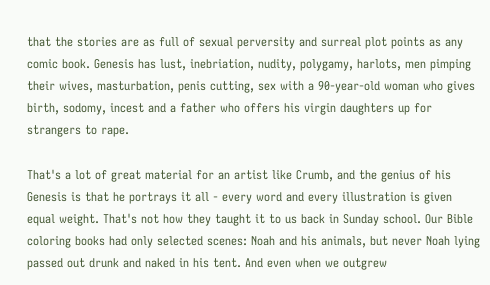that the stories are as full of sexual perversity and surreal plot points as any comic book. Genesis has lust, inebriation, nudity, polygamy, harlots, men pimping their wives, masturbation, penis cutting, sex with a 90-year-old woman who gives birth, sodomy, incest and a father who offers his virgin daughters up for strangers to rape.

That's a lot of great material for an artist like Crumb, and the genius of his Genesis is that he portrays it all - every word and every illustration is given equal weight. That's not how they taught it to us back in Sunday school. Our Bible coloring books had only selected scenes: Noah and his animals, but never Noah lying passed out drunk and naked in his tent. And even when we outgrew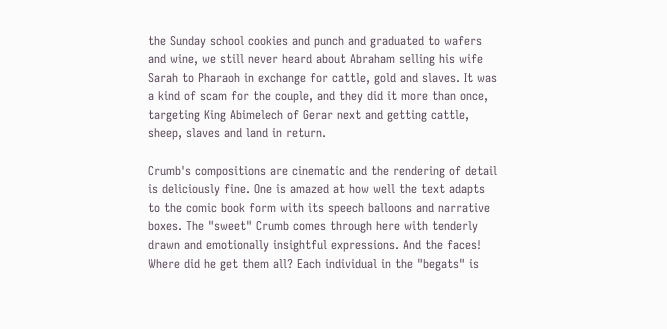the Sunday school cookies and punch and graduated to wafers and wine, we still never heard about Abraham selling his wife Sarah to Pharaoh in exchange for cattle, gold and slaves. It was a kind of scam for the couple, and they did it more than once, targeting King Abimelech of Gerar next and getting cattle, sheep, slaves and land in return.

Crumb's compositions are cinematic and the rendering of detail is deliciously fine. One is amazed at how well the text adapts to the comic book form with its speech balloons and narrative boxes. The "sweet" Crumb comes through here with tenderly drawn and emotionally insightful expressions. And the faces! Where did he get them all? Each individual in the "begats" is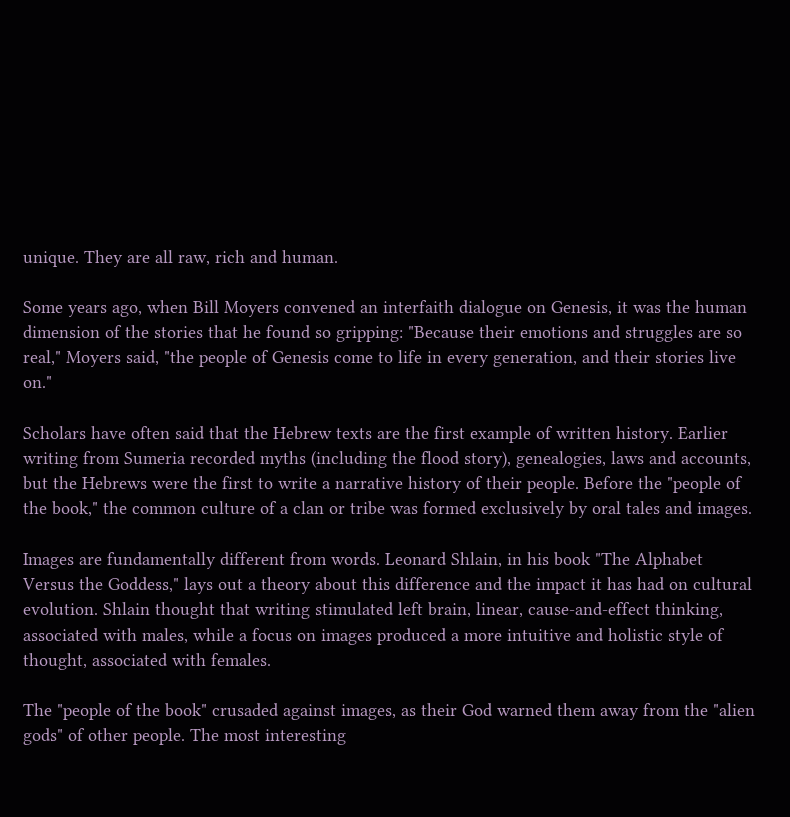unique. They are all raw, rich and human.

Some years ago, when Bill Moyers convened an interfaith dialogue on Genesis, it was the human dimension of the stories that he found so gripping: "Because their emotions and struggles are so real," Moyers said, "the people of Genesis come to life in every generation, and their stories live on."

Scholars have often said that the Hebrew texts are the first example of written history. Earlier writing from Sumeria recorded myths (including the flood story), genealogies, laws and accounts, but the Hebrews were the first to write a narrative history of their people. Before the "people of the book," the common culture of a clan or tribe was formed exclusively by oral tales and images.

Images are fundamentally different from words. Leonard Shlain, in his book "The Alphabet Versus the Goddess," lays out a theory about this difference and the impact it has had on cultural evolution. Shlain thought that writing stimulated left brain, linear, cause-and-effect thinking, associated with males, while a focus on images produced a more intuitive and holistic style of thought, associated with females.

The "people of the book" crusaded against images, as their God warned them away from the "alien gods" of other people. The most interesting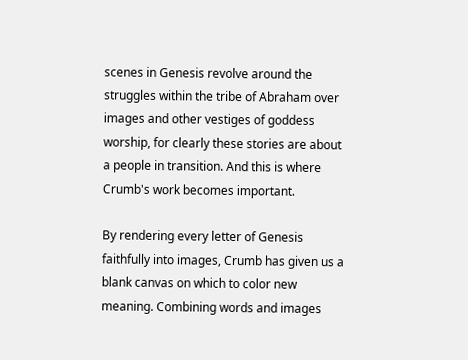scenes in Genesis revolve around the struggles within the tribe of Abraham over images and other vestiges of goddess worship, for clearly these stories are about a people in transition. And this is where Crumb's work becomes important.

By rendering every letter of Genesis faithfully into images, Crumb has given us a blank canvas on which to color new meaning. Combining words and images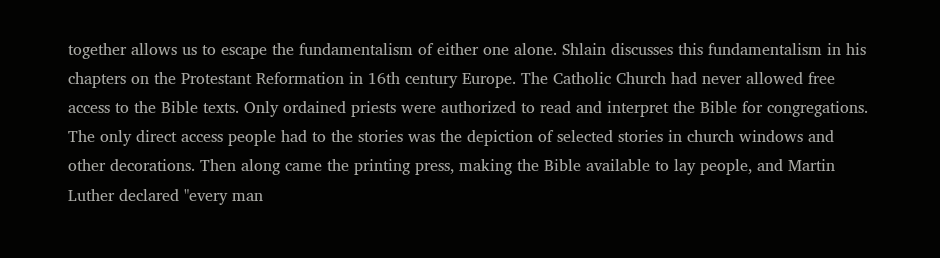together allows us to escape the fundamentalism of either one alone. Shlain discusses this fundamentalism in his chapters on the Protestant Reformation in 16th century Europe. The Catholic Church had never allowed free access to the Bible texts. Only ordained priests were authorized to read and interpret the Bible for congregations. The only direct access people had to the stories was the depiction of selected stories in church windows and other decorations. Then along came the printing press, making the Bible available to lay people, and Martin Luther declared "every man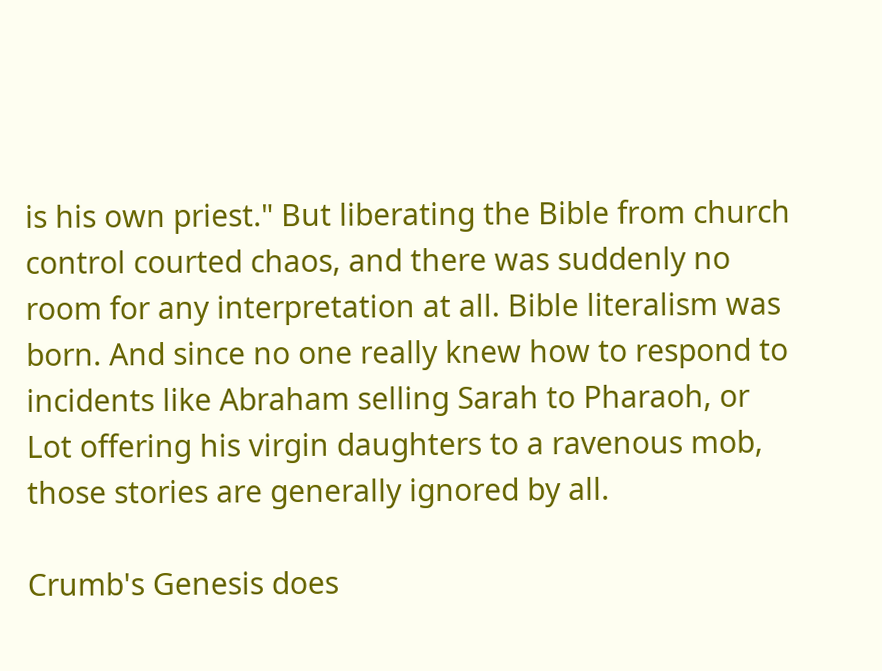is his own priest." But liberating the Bible from church control courted chaos, and there was suddenly no room for any interpretation at all. Bible literalism was born. And since no one really knew how to respond to incidents like Abraham selling Sarah to Pharaoh, or Lot offering his virgin daughters to a ravenous mob, those stories are generally ignored by all.

Crumb's Genesis does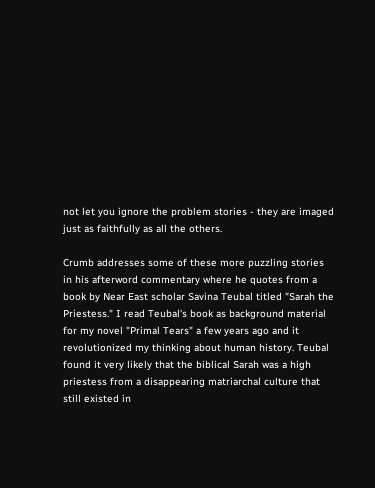not let you ignore the problem stories - they are imaged just as faithfully as all the others.

Crumb addresses some of these more puzzling stories in his afterword commentary where he quotes from a book by Near East scholar Savina Teubal titled "Sarah the Priestess." I read Teubal's book as background material for my novel "Primal Tears" a few years ago and it revolutionized my thinking about human history. Teubal found it very likely that the biblical Sarah was a high priestess from a disappearing matriarchal culture that still existed in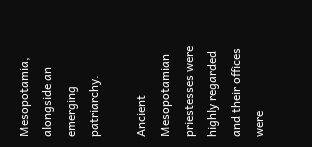Mesopotamia, alongside an emerging patriarchy.

Ancient Mesopotamian priestesses were highly regarded and their offices were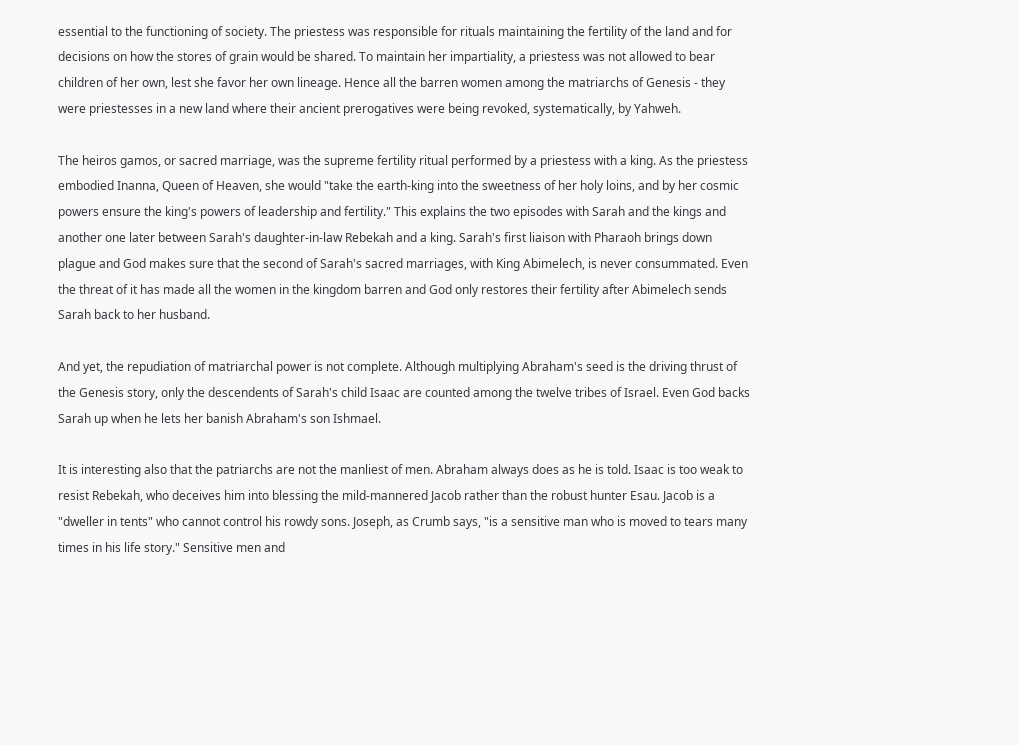essential to the functioning of society. The priestess was responsible for rituals maintaining the fertility of the land and for decisions on how the stores of grain would be shared. To maintain her impartiality, a priestess was not allowed to bear children of her own, lest she favor her own lineage. Hence all the barren women among the matriarchs of Genesis - they were priestesses in a new land where their ancient prerogatives were being revoked, systematically, by Yahweh.

The heiros gamos, or sacred marriage, was the supreme fertility ritual performed by a priestess with a king. As the priestess embodied Inanna, Queen of Heaven, she would "take the earth-king into the sweetness of her holy loins, and by her cosmic powers ensure the king's powers of leadership and fertility." This explains the two episodes with Sarah and the kings and another one later between Sarah's daughter-in-law Rebekah and a king. Sarah's first liaison with Pharaoh brings down plague and God makes sure that the second of Sarah's sacred marriages, with King Abimelech, is never consummated. Even the threat of it has made all the women in the kingdom barren and God only restores their fertility after Abimelech sends Sarah back to her husband.

And yet, the repudiation of matriarchal power is not complete. Although multiplying Abraham's seed is the driving thrust of the Genesis story, only the descendents of Sarah's child Isaac are counted among the twelve tribes of Israel. Even God backs Sarah up when he lets her banish Abraham's son Ishmael.

It is interesting also that the patriarchs are not the manliest of men. Abraham always does as he is told. Isaac is too weak to resist Rebekah, who deceives him into blessing the mild-mannered Jacob rather than the robust hunter Esau. Jacob is a "dweller in tents" who cannot control his rowdy sons. Joseph, as Crumb says, "is a sensitive man who is moved to tears many times in his life story." Sensitive men and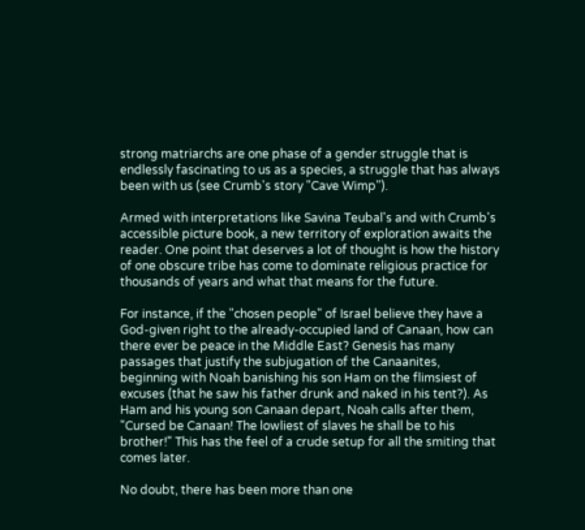strong matriarchs are one phase of a gender struggle that is endlessly fascinating to us as a species, a struggle that has always been with us (see Crumb's story "Cave Wimp").

Armed with interpretations like Savina Teubal's and with Crumb's accessible picture book, a new territory of exploration awaits the reader. One point that deserves a lot of thought is how the history of one obscure tribe has come to dominate religious practice for thousands of years and what that means for the future.

For instance, if the "chosen people" of Israel believe they have a God-given right to the already-occupied land of Canaan, how can there ever be peace in the Middle East? Genesis has many passages that justify the subjugation of the Canaanites, beginning with Noah banishing his son Ham on the flimsiest of excuses (that he saw his father drunk and naked in his tent?). As Ham and his young son Canaan depart, Noah calls after them, "Cursed be Canaan! The lowliest of slaves he shall be to his brother!" This has the feel of a crude setup for all the smiting that comes later.

No doubt, there has been more than one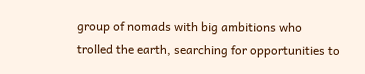group of nomads with big ambitions who trolled the earth, searching for opportunities to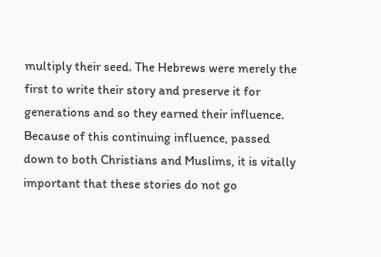multiply their seed. The Hebrews were merely the first to write their story and preserve it for generations and so they earned their influence. Because of this continuing influence, passed down to both Christians and Muslims, it is vitally important that these stories do not go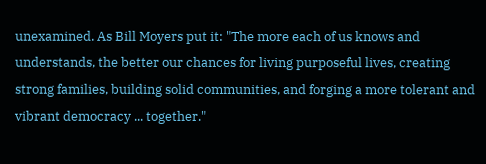unexamined. As Bill Moyers put it: "The more each of us knows and understands, the better our chances for living purposeful lives, creating strong families, building solid communities, and forging a more tolerant and vibrant democracy ... together."